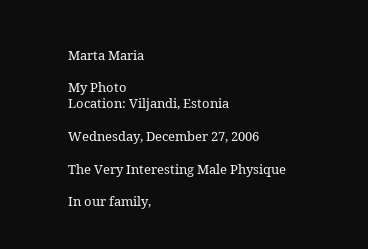Marta Maria

My Photo
Location: Viljandi, Estonia

Wednesday, December 27, 2006

The Very Interesting Male Physique

In our family,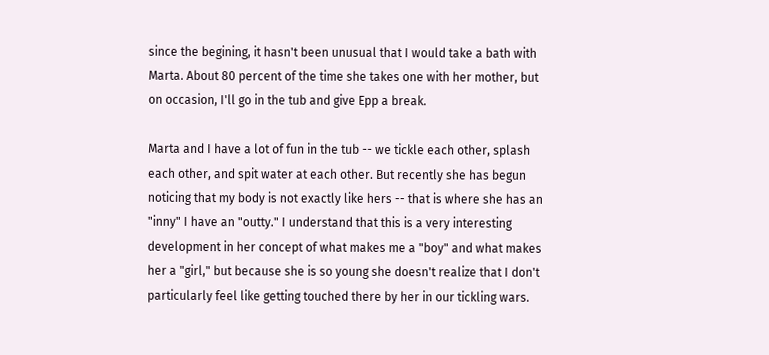since the begining, it hasn't been unusual that I would take a bath with Marta. About 80 percent of the time she takes one with her mother, but on occasion, I'll go in the tub and give Epp a break.

Marta and I have a lot of fun in the tub -- we tickle each other, splash each other, and spit water at each other. But recently she has begun noticing that my body is not exactly like hers -- that is where she has an "inny" I have an "outty." I understand that this is a very interesting development in her concept of what makes me a "boy" and what makes her a "girl," but because she is so young she doesn't realize that I don't particularly feel like getting touched there by her in our tickling wars.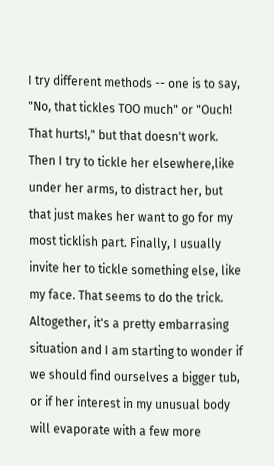I try different methods -- one is to say, "No, that tickles TOO much" or "Ouch! That hurts!," but that doesn't work. Then I try to tickle her elsewhere,like under her arms, to distract her, but that just makes her want to go for my most ticklish part. Finally, I usually invite her to tickle something else, like my face. That seems to do the trick. Altogether, it's a pretty embarrasing situation and I am starting to wonder if we should find ourselves a bigger tub, or if her interest in my unusual body will evaporate with a few more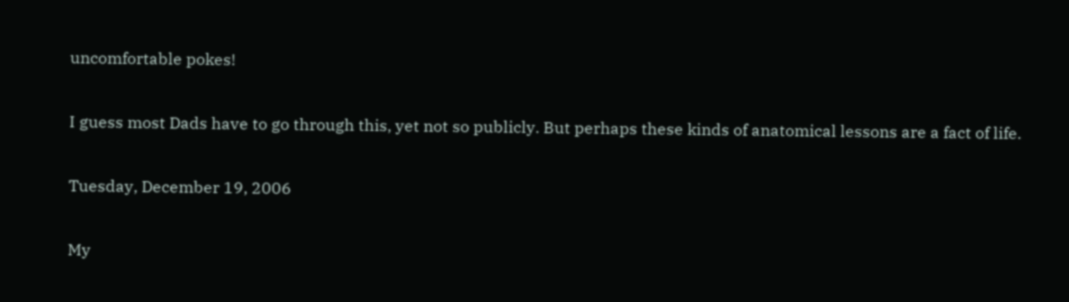uncomfortable pokes!

I guess most Dads have to go through this, yet not so publicly. But perhaps these kinds of anatomical lessons are a fact of life.

Tuesday, December 19, 2006

My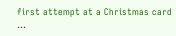first attempt at a Christmas card ...